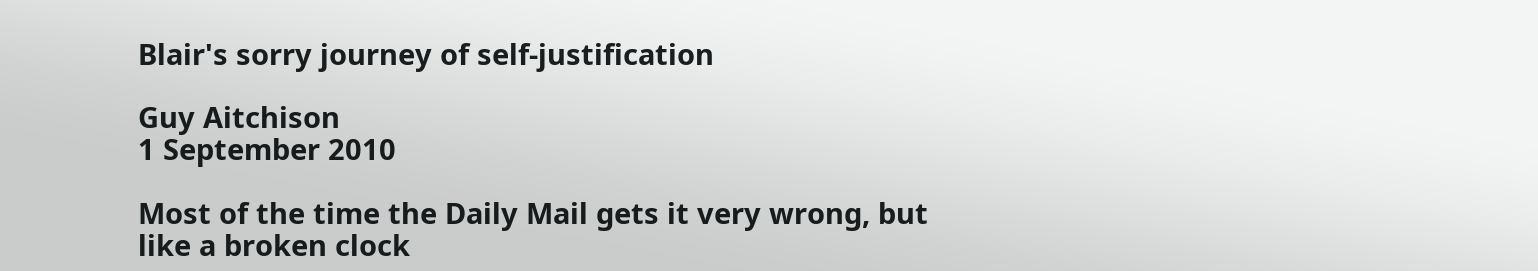Blair's sorry journey of self-justification

Guy Aitchison
1 September 2010

Most of the time the Daily Mail gets it very wrong, but like a broken clock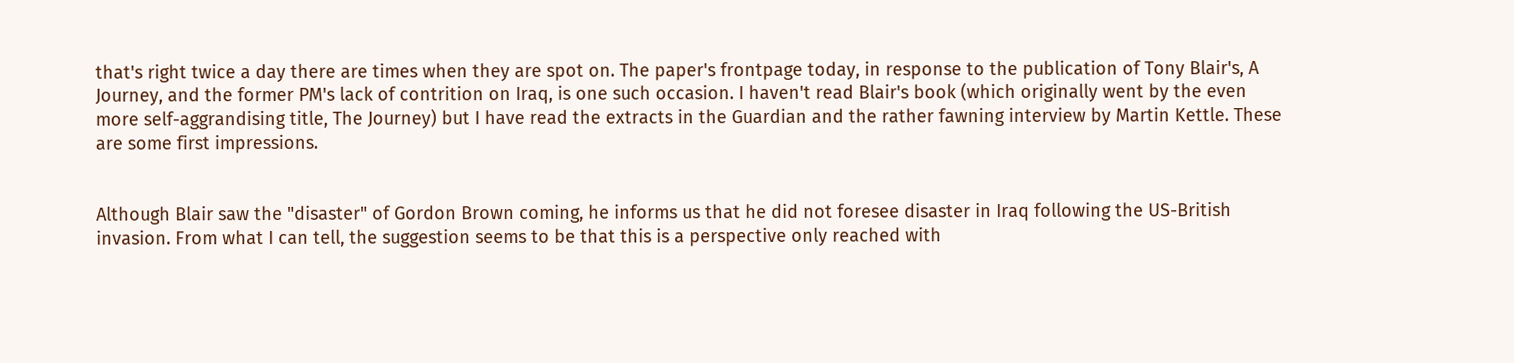that's right twice a day there are times when they are spot on. The paper's frontpage today, in response to the publication of Tony Blair's, A Journey, and the former PM's lack of contrition on Iraq, is one such occasion. I haven't read Blair's book (which originally went by the even more self-aggrandising title, The Journey) but I have read the extracts in the Guardian and the rather fawning interview by Martin Kettle. These are some first impressions.


Although Blair saw the "disaster" of Gordon Brown coming, he informs us that he did not foresee disaster in Iraq following the US-British invasion. From what I can tell, the suggestion seems to be that this is a perspective only reached with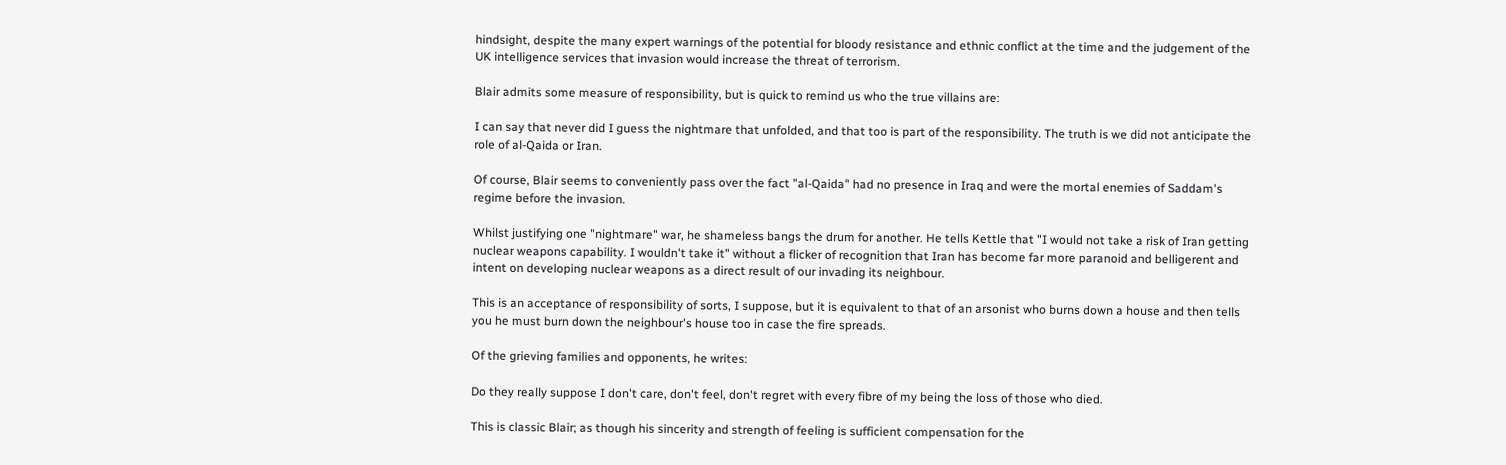hindsight, despite the many expert warnings of the potential for bloody resistance and ethnic conflict at the time and the judgement of the UK intelligence services that invasion would increase the threat of terrorism.

Blair admits some measure of responsibility, but is quick to remind us who the true villains are:

I can say that never did I guess the nightmare that unfolded, and that too is part of the responsibility. The truth is we did not anticipate the role of al-Qaida or Iran.

Of course, Blair seems to conveniently pass over the fact "al-Qaida" had no presence in Iraq and were the mortal enemies of Saddam's regime before the invasion.

Whilst justifying one "nightmare" war, he shameless bangs the drum for another. He tells Kettle that "I would not take a risk of Iran getting nuclear weapons capability. I wouldn't take it" without a flicker of recognition that Iran has become far more paranoid and belligerent and intent on developing nuclear weapons as a direct result of our invading its neighbour.

This is an acceptance of responsibility of sorts, I suppose, but it is equivalent to that of an arsonist who burns down a house and then tells you he must burn down the neighbour's house too in case the fire spreads.

Of the grieving families and opponents, he writes:

Do they really suppose I don't care, don't feel, don't regret with every fibre of my being the loss of those who died.

This is classic Blair; as though his sincerity and strength of feeling is sufficient compensation for the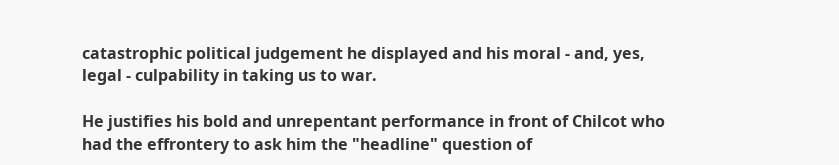catastrophic political judgement he displayed and his moral - and, yes, legal - culpability in taking us to war.

He justifies his bold and unrepentant performance in front of Chilcot who had the effrontery to ask him the "headline" question of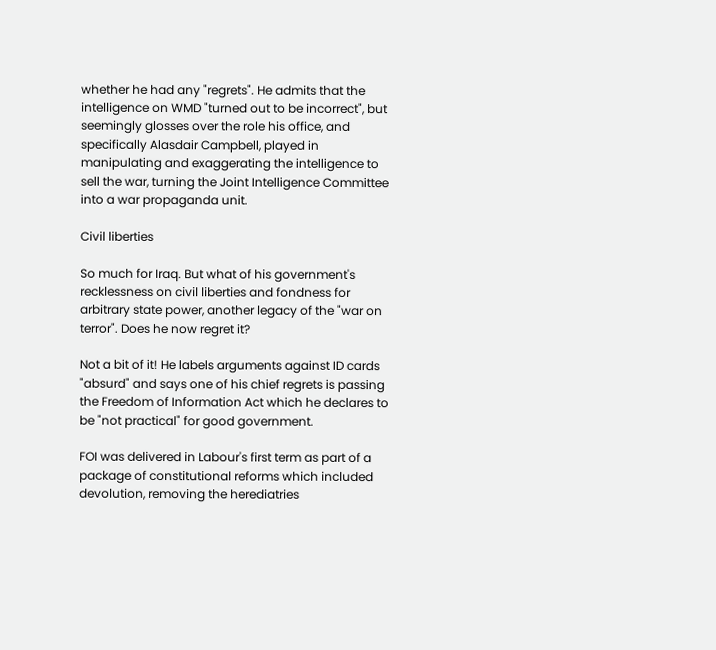whether he had any "regrets". He admits that the intelligence on WMD "turned out to be incorrect", but seemingly glosses over the role his office, and specifically Alasdair Campbell, played in manipulating and exaggerating the intelligence to sell the war, turning the Joint Intelligence Committee into a war propaganda unit.

Civil liberties

So much for Iraq. But what of his government's recklessness on civil liberties and fondness for arbitrary state power, another legacy of the "war on terror". Does he now regret it?

Not a bit of it! He labels arguments against ID cards "absurd" and says one of his chief regrets is passing the Freedom of Information Act which he declares to be "not practical" for good government.

FOI was delivered in Labour's first term as part of a package of constitutional reforms which included devolution, removing the herediatries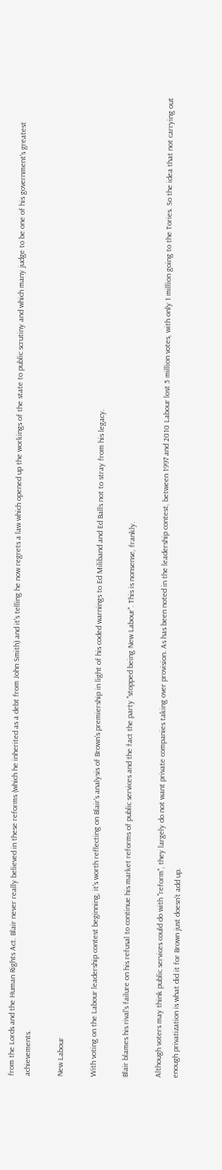from the Lords and the Human Rights Act. Blair never really believed in these reforms (which he inherited as a debt from John Smith) and it's telling he now regrets a law which opened up the workings of the state to public scrutiny and which many judge to be one of his government's greatest achievements.

New Labour

With voting on the Labour leadership contest beginning, it's worth reflecting on Blair's analysis of Brown's premiership in light of his coded warnings to Ed Miliband and Ed Balls not to stray from his legacy.

Blair blames his rival's failure on his refusal to continue his market reforms of public services and the fact the party "stopped being New Labour". This is nonsense, frankly.

Although voters may think public services could do with "reform", they largely do not want private companies taking over provision. As has been noted in the leadership contest, between 1997 and 2010 Labour lost 5 million votes, with only 1 million going to the Tories. So the idea that not carrying out enough privatization is what did it for Brown just doesn't add up.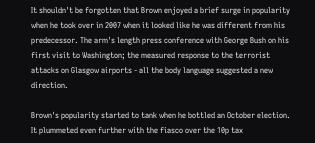It shouldn't be forgotten that Brown enjoyed a brief surge in popularity when he took over in 2007 when it looked like he was different from his predecessor. The arm's length press conference with George Bush on his first visit to Washington; the measured response to the terrorist attacks on Glasgow airports - all the body language suggested a new direction.

Brown's popularity started to tank when he bottled an October election. It plummeted even further with the fiasco over the 10p tax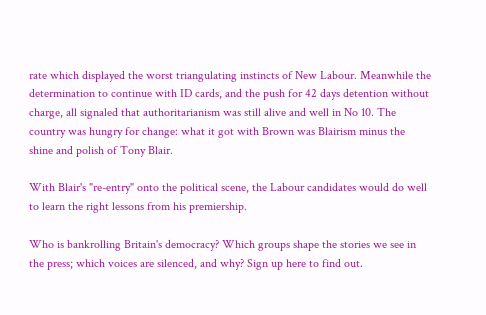rate which displayed the worst triangulating instincts of New Labour. Meanwhile the determination to continue with ID cards, and the push for 42 days detention without charge, all signaled that authoritarianism was still alive and well in No 10. The country was hungry for change: what it got with Brown was Blairism minus the shine and polish of Tony Blair.

With Blair's "re-entry" onto the political scene, the Labour candidates would do well to learn the right lessons from his premiership.

Who is bankrolling Britain's democracy? Which groups shape the stories we see in the press; which voices are silenced, and why? Sign up here to find out.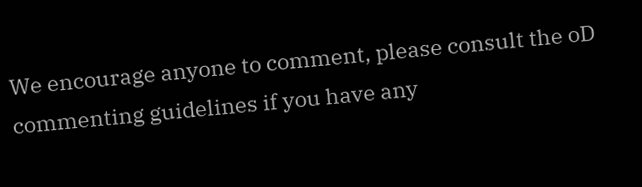We encourage anyone to comment, please consult the oD commenting guidelines if you have any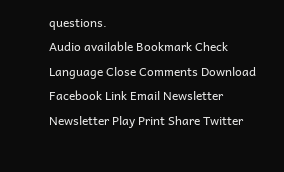questions.
Audio available Bookmark Check Language Close Comments Download Facebook Link Email Newsletter Newsletter Play Print Share Twitter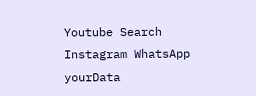Youtube Search Instagram WhatsApp yourData